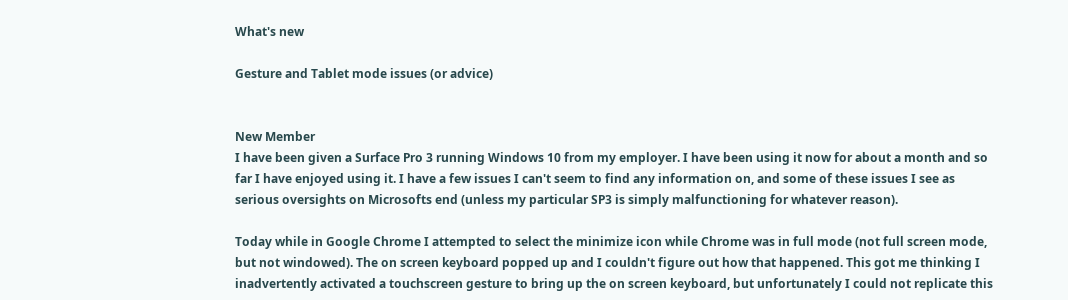What's new

Gesture and Tablet mode issues (or advice)


New Member
I have been given a Surface Pro 3 running Windows 10 from my employer. I have been using it now for about a month and so far I have enjoyed using it. I have a few issues I can't seem to find any information on, and some of these issues I see as serious oversights on Microsofts end (unless my particular SP3 is simply malfunctioning for whatever reason).

Today while in Google Chrome I attempted to select the minimize icon while Chrome was in full mode (not full screen mode, but not windowed). The on screen keyboard popped up and I couldn't figure out how that happened. This got me thinking I inadvertently activated a touchscreen gesture to bring up the on screen keyboard, but unfortunately I could not replicate this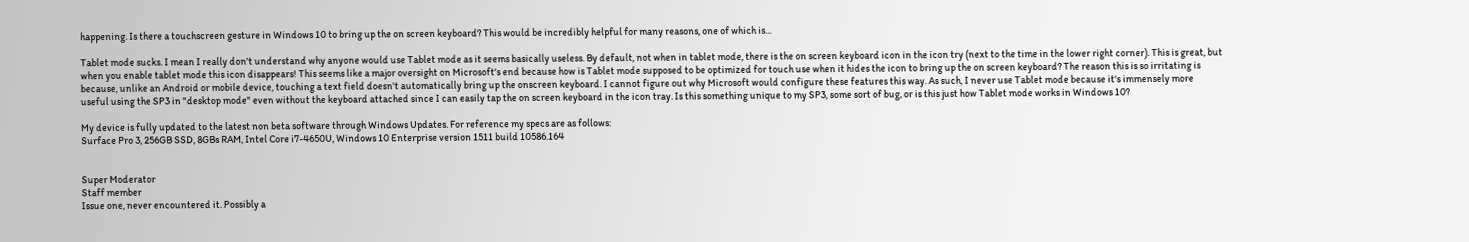happening. Is there a touchscreen gesture in Windows 10 to bring up the on screen keyboard? This would be incredibly helpful for many reasons, one of which is...

Tablet mode sucks. I mean I really don't understand why anyone would use Tablet mode as it seems basically useless. By default, not when in tablet mode, there is the on screen keyboard icon in the icon try (next to the time in the lower right corner). This is great, but when you enable tablet mode this icon disappears! This seems like a major oversight on Microsoft's end because how is Tablet mode supposed to be optimized for touch use when it hides the icon to bring up the on screen keyboard? The reason this is so irritating is because, unlike an Android or mobile device, touching a text field doesn't automatically bring up the onscreen keyboard. I cannot figure out why Microsoft would configure these features this way. As such, I never use Tablet mode because it's immensely more useful using the SP3 in "desktop mode" even without the keyboard attached since I can easily tap the on screen keyboard in the icon tray. Is this something unique to my SP3, some sort of bug, or is this just how Tablet mode works in Windows 10?

My device is fully updated to the latest non beta software through Windows Updates. For reference my specs are as follows:
Surface Pro 3, 256GB SSD, 8GBs RAM, Intel Core i7-4650U, Windows 10 Enterprise version 1511 build 10586.164


Super Moderator
Staff member
Issue one, never encountered it. Possibly a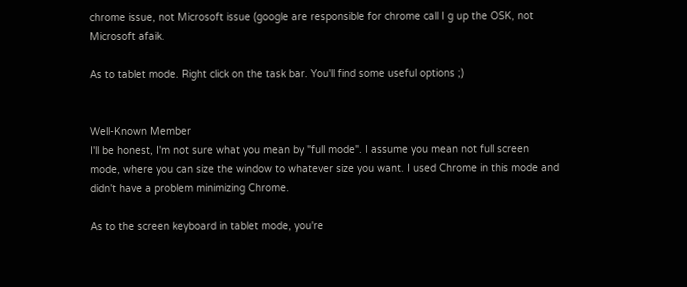chrome issue, not Microsoft issue (google are responsible for chrome call I g up the OSK, not Microsoft afaik.

As to tablet mode. Right click on the task bar. You'll find some useful options ;)


Well-Known Member
I'll be honest, I'm not sure what you mean by "full mode". I assume you mean not full screen mode, where you can size the window to whatever size you want. I used Chrome in this mode and didn't have a problem minimizing Chrome.

As to the screen keyboard in tablet mode, you're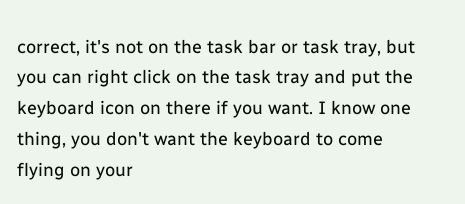correct, it's not on the task bar or task tray, but you can right click on the task tray and put the keyboard icon on there if you want. I know one thing, you don't want the keyboard to come flying on your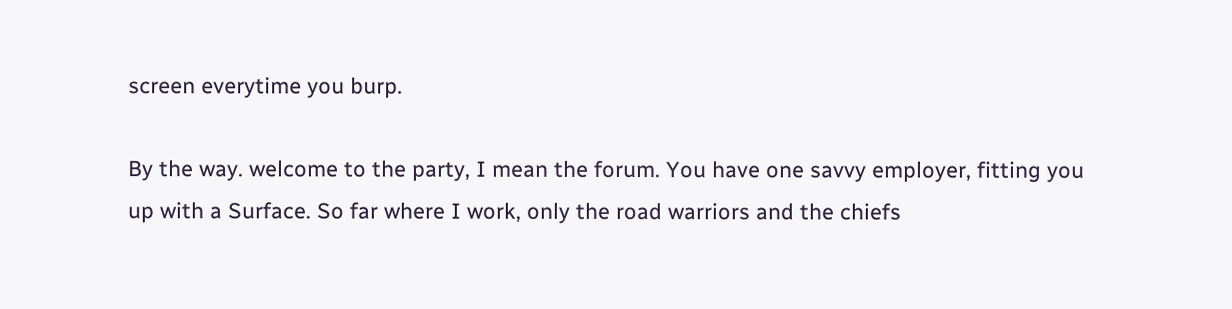screen everytime you burp.

By the way. welcome to the party, I mean the forum. You have one savvy employer, fitting you up with a Surface. So far where I work, only the road warriors and the chiefs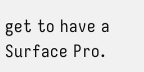get to have a Surface Pro.